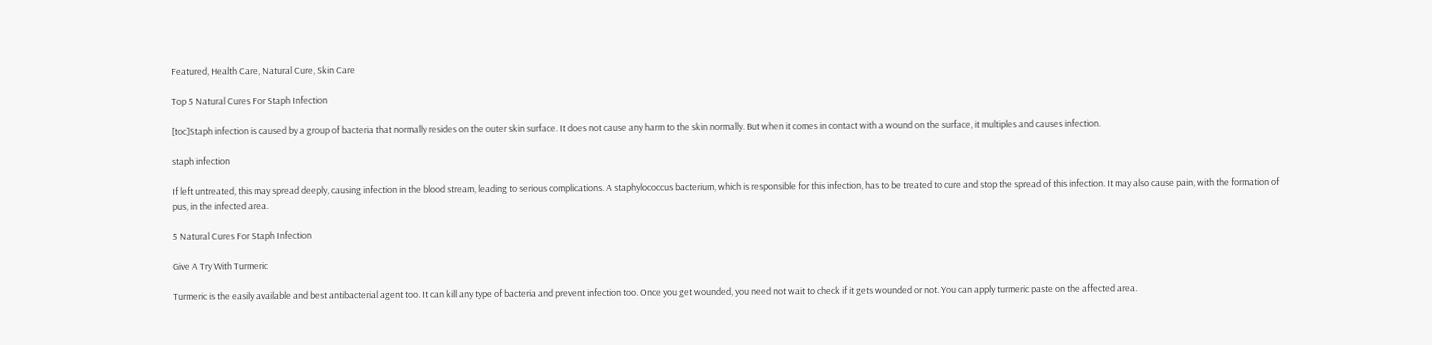Featured, Health Care, Natural Cure, Skin Care

Top 5 Natural Cures For Staph Infection

[toc]Staph infection is caused by a group of bacteria that normally resides on the outer skin surface. It does not cause any harm to the skin normally. But when it comes in contact with a wound on the surface, it multiples and causes infection.

staph infection

If left untreated, this may spread deeply, causing infection in the blood stream, leading to serious complications. A staphylococcus bacterium, which is responsible for this infection, has to be treated to cure and stop the spread of this infection. It may also cause pain, with the formation of pus, in the infected area.

5 Natural Cures For Staph Infection

Give A Try With Turmeric

Turmeric is the easily available and best antibacterial agent too. It can kill any type of bacteria and prevent infection too. Once you get wounded, you need not wait to check if it gets wounded or not. You can apply turmeric paste on the affected area.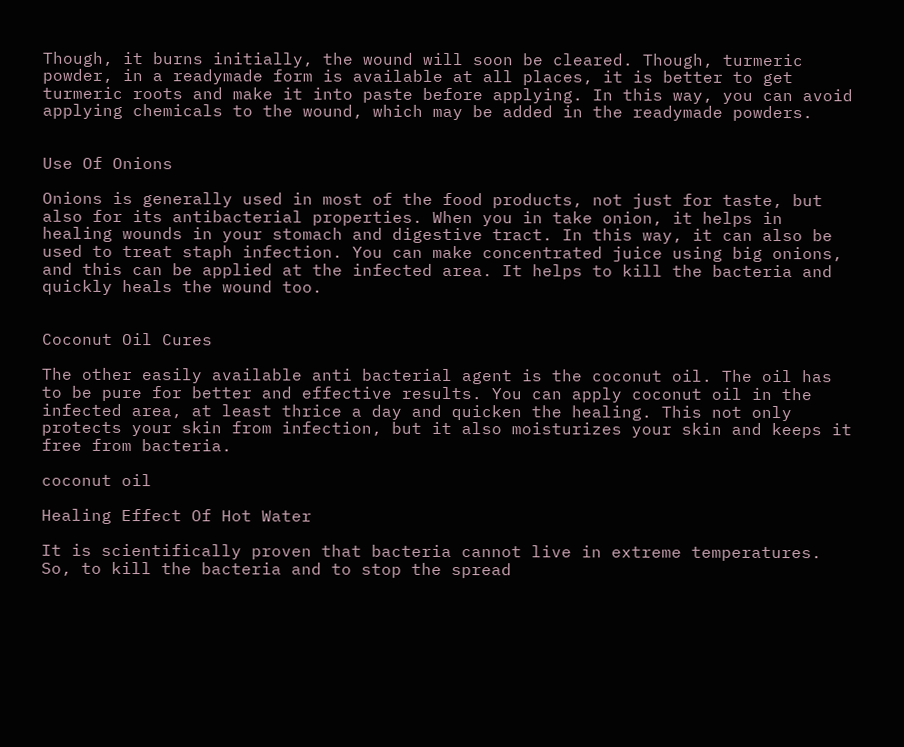Though, it burns initially, the wound will soon be cleared. Though, turmeric powder, in a readymade form is available at all places, it is better to get turmeric roots and make it into paste before applying. In this way, you can avoid applying chemicals to the wound, which may be added in the readymade powders.


Use Of Onions

Onions is generally used in most of the food products, not just for taste, but also for its antibacterial properties. When you in take onion, it helps in healing wounds in your stomach and digestive tract. In this way, it can also be used to treat staph infection. You can make concentrated juice using big onions, and this can be applied at the infected area. It helps to kill the bacteria and quickly heals the wound too.


Coconut Oil Cures

The other easily available anti bacterial agent is the coconut oil. The oil has to be pure for better and effective results. You can apply coconut oil in the infected area, at least thrice a day and quicken the healing. This not only protects your skin from infection, but it also moisturizes your skin and keeps it free from bacteria.

coconut oil

Healing Effect Of Hot Water

It is scientifically proven that bacteria cannot live in extreme temperatures. So, to kill the bacteria and to stop the spread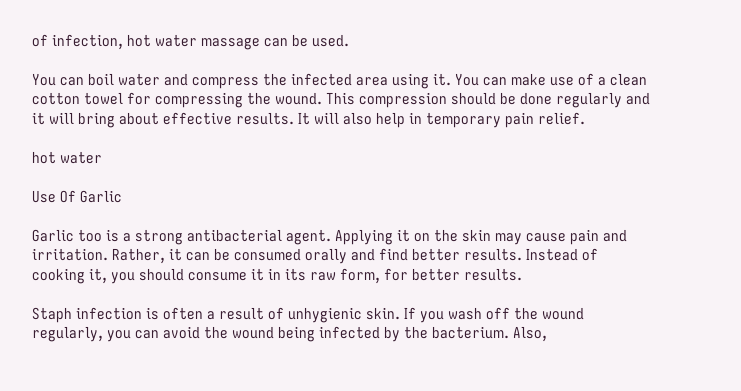of infection, hot water massage can be used.

You can boil water and compress the infected area using it. You can make use of a clean cotton towel for compressing the wound. This compression should be done regularly and it will bring about effective results. It will also help in temporary pain relief.

hot water

Use Of Garlic

Garlic too is a strong antibacterial agent. Applying it on the skin may cause pain and irritation. Rather, it can be consumed orally and find better results. Instead of cooking it, you should consume it in its raw form, for better results.

Staph infection is often a result of unhygienic skin. If you wash off the wound regularly, you can avoid the wound being infected by the bacterium. Also,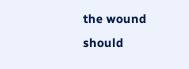the wound should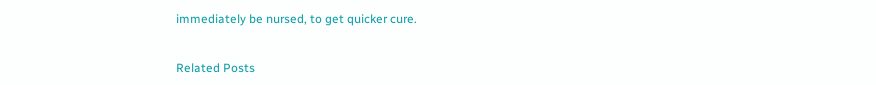immediately be nursed, to get quicker cure.


Related Posts